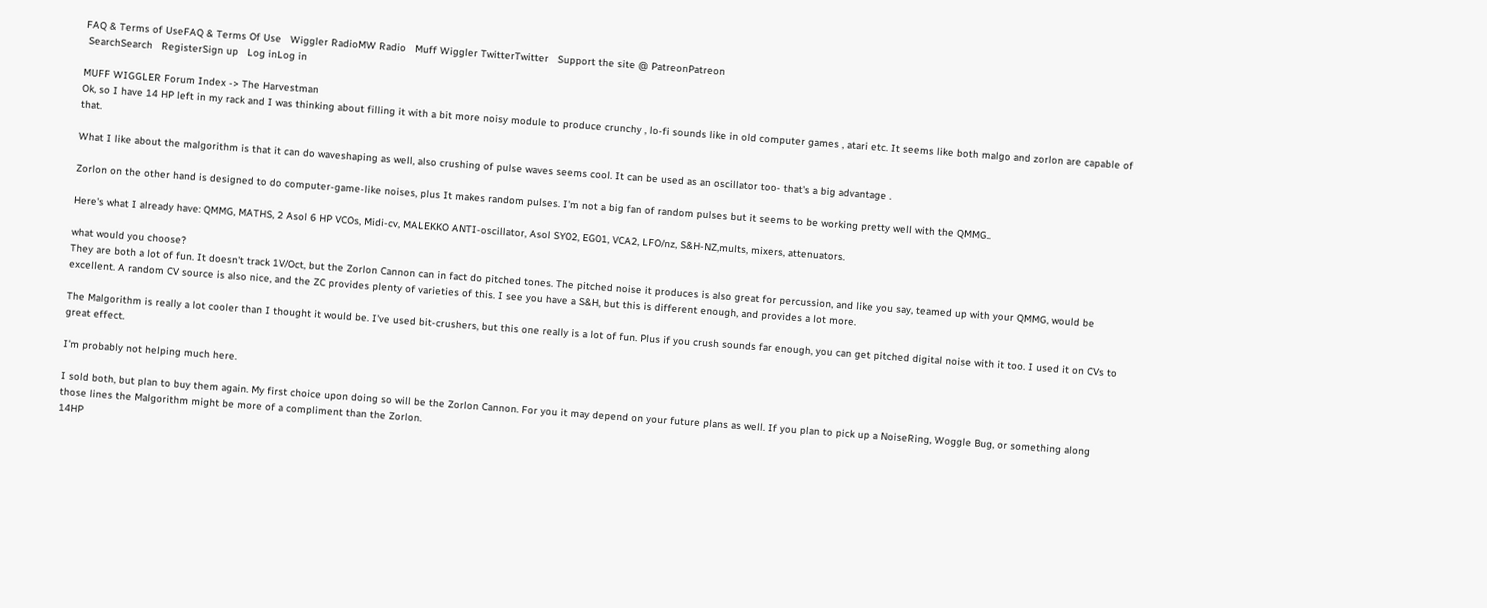FAQ & Terms of UseFAQ & Terms Of Use   Wiggler RadioMW Radio   Muff Wiggler TwitterTwitter   Support the site @ PatreonPatreon
 SearchSearch   RegisterSign up   Log inLog in

MUFF WIGGLER Forum Index -> The Harvestman
Ok, so I have 14 HP left in my rack and I was thinking about filling it with a bit more noisy module to produce crunchy , lo-fi sounds like in old computer games , atari etc. It seems like both malgo and zorlon are capable of that.

What I like about the malgorithm is that it can do waveshaping as well, also crushing of pulse waves seems cool. It can be used as an oscillator too- that's a big advantage .

Zorlon on the other hand is designed to do computer-game-like noises, plus It makes random pulses. I'm not a big fan of random pulses but it seems to be working pretty well with the QMMG..

Here's what I already have: QMMG, MATHS, 2 Asol 6 HP VCOs, Midi-cv, MALEKKO ANTI-oscillator, Asol SY02, EG01, VCA2, LFO/nz, S&H-NZ,mults, mixers, attenuators.

what would you choose?
They are both a lot of fun. It doesn't track 1V/Oct, but the Zorlon Cannon can in fact do pitched tones. The pitched noise it produces is also great for percussion, and like you say, teamed up with your QMMG, would be excellent. A random CV source is also nice, and the ZC provides plenty of varieties of this. I see you have a S&H, but this is different enough, and provides a lot more.

The Malgorithm is really a lot cooler than I thought it would be. I've used bit-crushers, but this one really is a lot of fun. Plus if you crush sounds far enough, you can get pitched digital noise with it too. I used it on CVs to great effect.

I'm probably not helping much here.

I sold both, but plan to buy them again. My first choice upon doing so will be the Zorlon Cannon. For you it may depend on your future plans as well. If you plan to pick up a NoiseRing, Woggle Bug, or something along those lines the Malgorithm might be more of a compliment than the Zorlon.
14HP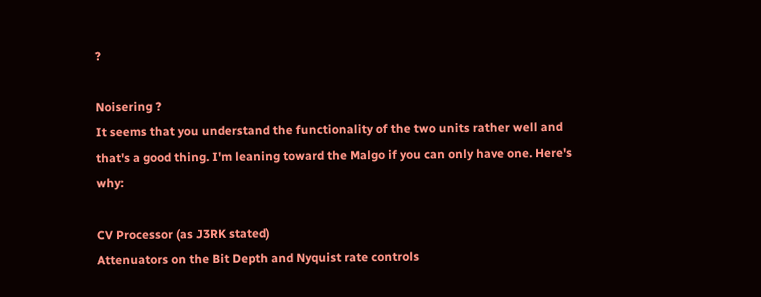?

Noisering ?
It seems that you understand the functionality of the two units rather well and that's a good thing. I'm leaning toward the Malgo if you can only have one. Here's why:

CV Processor (as J3RK stated)
Attenuators on the Bit Depth and Nyquist rate controls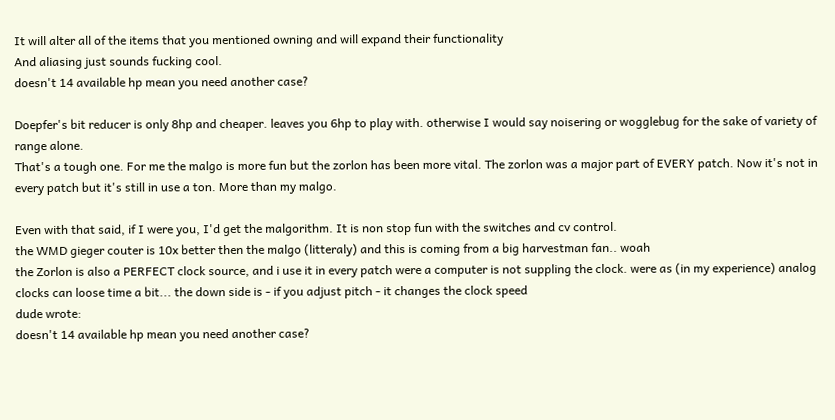It will alter all of the items that you mentioned owning and will expand their functionality
And aliasing just sounds fucking cool.
doesn't 14 available hp mean you need another case?

Doepfer's bit reducer is only 8hp and cheaper. leaves you 6hp to play with. otherwise I would say noisering or wogglebug for the sake of variety of range alone.
That's a tough one. For me the malgo is more fun but the zorlon has been more vital. The zorlon was a major part of EVERY patch. Now it's not in every patch but it's still in use a ton. More than my malgo.

Even with that said, if I were you, I'd get the malgorithm. It is non stop fun with the switches and cv control.
the WMD gieger couter is 10x better then the malgo (litteraly) and this is coming from a big harvestman fan.. woah
the Zorlon is also a PERFECT clock source, and i use it in every patch were a computer is not suppling the clock. were as (in my experience) analog clocks can loose time a bit... the down side is - if you adjust pitch - it changes the clock speed
dude wrote:
doesn't 14 available hp mean you need another case?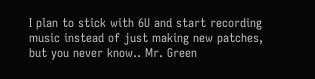I plan to stick with 6U and start recording music instead of just making new patches, but you never know.. Mr. Green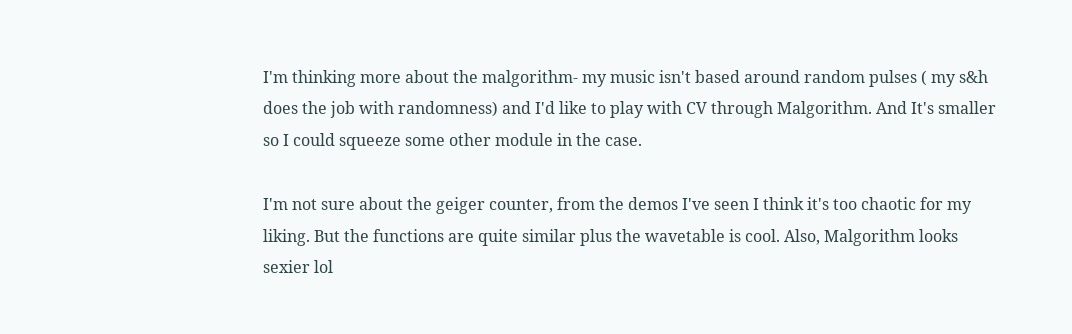I'm thinking more about the malgorithm- my music isn't based around random pulses ( my s&h does the job with randomness) and I'd like to play with CV through Malgorithm. And It's smaller so I could squeeze some other module in the case.

I'm not sure about the geiger counter, from the demos I've seen I think it's too chaotic for my liking. But the functions are quite similar plus the wavetable is cool. Also, Malgorithm looks sexier lol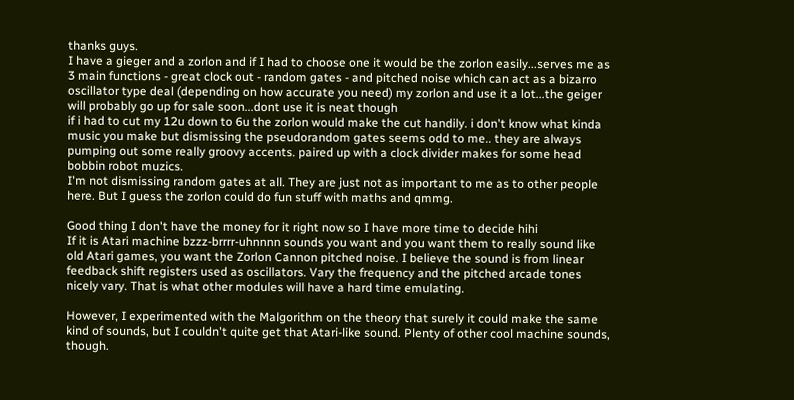thanks guys.
I have a gieger and a zorlon and if I had to choose one it would be the zorlon easily...serves me as 3 main functions - great clock out - random gates - and pitched noise which can act as a bizarro oscillator type deal (depending on how accurate you need) my zorlon and use it a lot...the geiger will probably go up for sale soon...dont use it is neat though
if i had to cut my 12u down to 6u the zorlon would make the cut handily. i don't know what kinda music you make but dismissing the pseudorandom gates seems odd to me.. they are always pumping out some really groovy accents. paired up with a clock divider makes for some head bobbin robot muzics.
I'm not dismissing random gates at all. They are just not as important to me as to other people here. But I guess the zorlon could do fun stuff with maths and qmmg.

Good thing I don't have the money for it right now so I have more time to decide hihi
If it is Atari machine bzzz-brrrr-uhnnnn sounds you want and you want them to really sound like old Atari games, you want the Zorlon Cannon pitched noise. I believe the sound is from linear feedback shift registers used as oscillators. Vary the frequency and the pitched arcade tones nicely vary. That is what other modules will have a hard time emulating.

However, I experimented with the Malgorithm on the theory that surely it could make the same kind of sounds, but I couldn't quite get that Atari-like sound. Plenty of other cool machine sounds, though.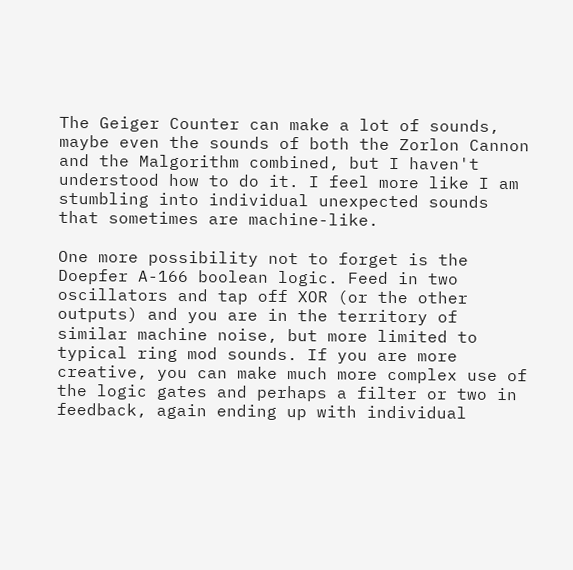The Geiger Counter can make a lot of sounds, maybe even the sounds of both the Zorlon Cannon and the Malgorithm combined, but I haven't understood how to do it. I feel more like I am stumbling into individual unexpected sounds that sometimes are machine-like.

One more possibility not to forget is the Doepfer A-166 boolean logic. Feed in two oscillators and tap off XOR (or the other outputs) and you are in the territory of similar machine noise, but more limited to typical ring mod sounds. If you are more creative, you can make much more complex use of the logic gates and perhaps a filter or two in feedback, again ending up with individual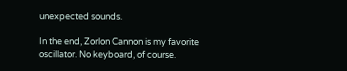unexpected sounds.

In the end, Zorlon Cannon is my favorite oscillator. No keyboard, of course.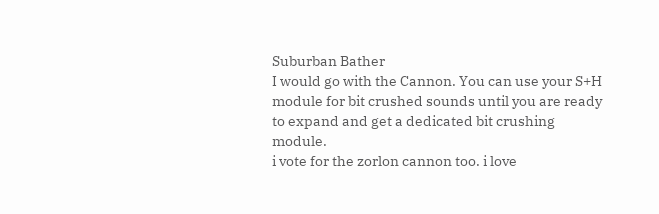Suburban Bather
I would go with the Cannon. You can use your S+H module for bit crushed sounds until you are ready to expand and get a dedicated bit crushing module.
i vote for the zorlon cannon too. i love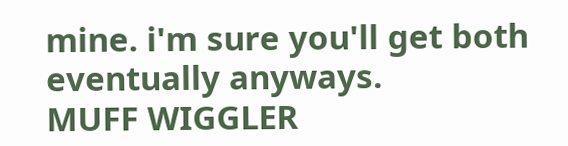mine. i'm sure you'll get both eventually anyways.
MUFF WIGGLER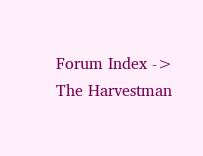Forum Index -> The Harvestman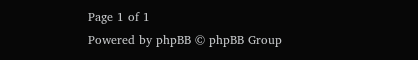Page 1 of 1
Powered by phpBB © phpBB Group